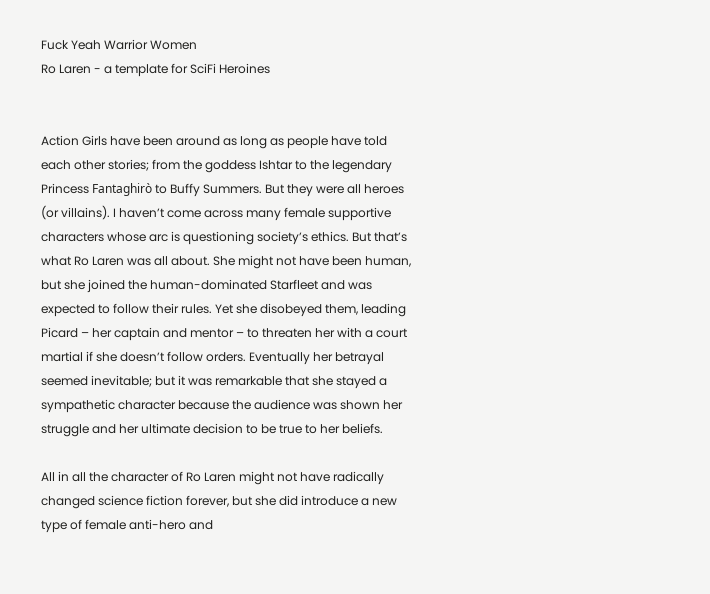Fuck Yeah Warrior Women
Ro Laren - a template for SciFi Heroines


Action Girls have been around as long as people have told each other stories; from the goddess Ishtar to the legendary Princess Fantaghirò to Buffy Summers. But they were all heroes (or villains). I haven’t come across many female supportive characters whose arc is questioning society’s ethics. But that’s what Ro Laren was all about. She might not have been human, but she joined the human-dominated Starfleet and was expected to follow their rules. Yet she disobeyed them, leading Picard – her captain and mentor – to threaten her with a court martial if she doesn’t follow orders. Eventually her betrayal seemed inevitable; but it was remarkable that she stayed a sympathetic character because the audience was shown her struggle and her ultimate decision to be true to her beliefs.

All in all the character of Ro Laren might not have radically changed science fiction forever, but she did introduce a new type of female anti-hero and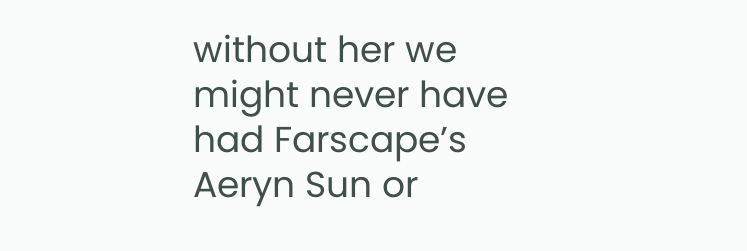without her we might never have had Farscape’s Aeryn Sun or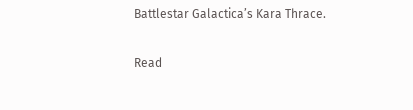Battlestar Galactica’s Kara Thrace.

Read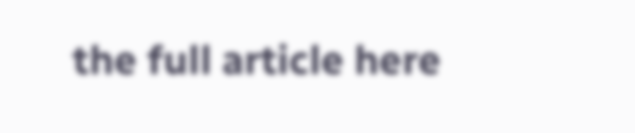the full article here